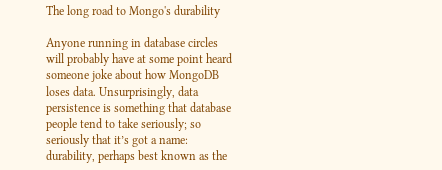The long road to Mongo's durability

Anyone running in database circles will probably have at some point heard someone joke about how MongoDB loses data. Unsurprisingly, data persistence is something that database people tend to take seriously; so seriously that it’s got a name: durability, perhaps best known as the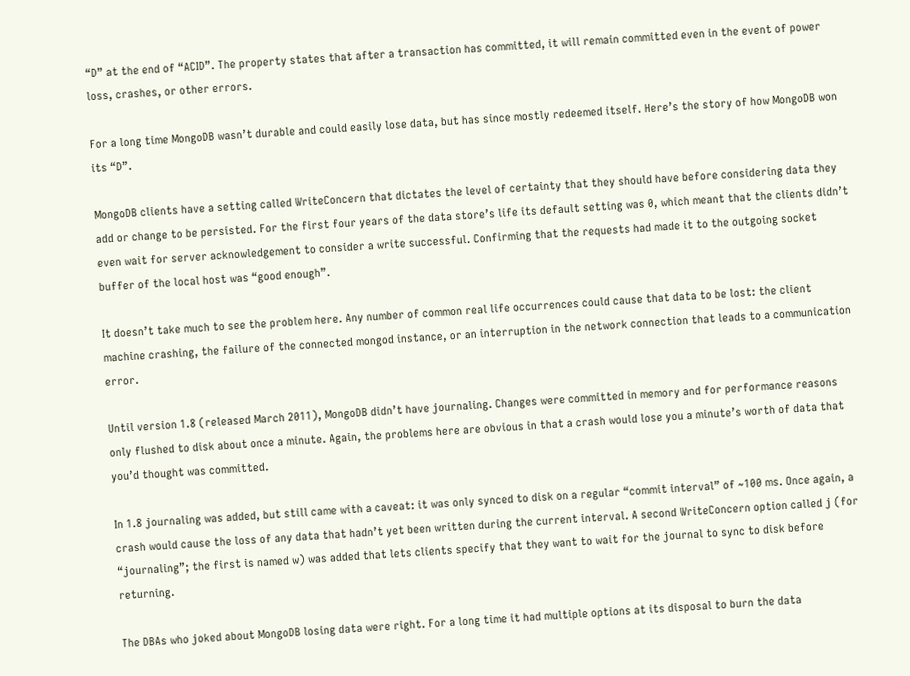“D” at the end of “ACID”. The property states that after a transaction has committed, it will remain committed even in the event of power loss, crashes, or other errors.

For a long time MongoDB wasn’t durable and could easily lose data, but has since mostly redeemed itself. Here’s the story of how MongoDB won its “D”.

MongoDB clients have a setting called WriteConcern that dictates the level of certainty that they should have before considering data they add or change to be persisted. For the first four years of the data store’s life its default setting was 0, which meant that the clients didn’t even wait for server acknowledgement to consider a write successful. Confirming that the requests had made it to the outgoing socket buffer of the local host was “good enough”.

It doesn’t take much to see the problem here. Any number of common real life occurrences could cause that data to be lost: the client machine crashing, the failure of the connected mongod instance, or an interruption in the network connection that leads to a communication error.

Until version 1.8 (released March 2011), MongoDB didn’t have journaling. Changes were committed in memory and for performance reasons only flushed to disk about once a minute. Again, the problems here are obvious in that a crash would lose you a minute’s worth of data that you’d thought was committed.

In 1.8 journaling was added, but still came with a caveat: it was only synced to disk on a regular “commit interval” of ~100 ms. Once again, a crash would cause the loss of any data that hadn’t yet been written during the current interval. A second WriteConcern option called j (for “journaling”; the first is named w) was added that lets clients specify that they want to wait for the journal to sync to disk before returning.

The DBAs who joked about MongoDB losing data were right. For a long time it had multiple options at its disposal to burn the data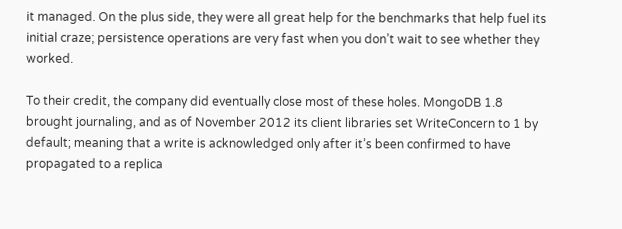it managed. On the plus side, they were all great help for the benchmarks that help fuel its initial craze; persistence operations are very fast when you don’t wait to see whether they worked.

To their credit, the company did eventually close most of these holes. MongoDB 1.8 brought journaling, and as of November 2012 its client libraries set WriteConcern to 1 by default; meaning that a write is acknowledged only after it’s been confirmed to have propagated to a replica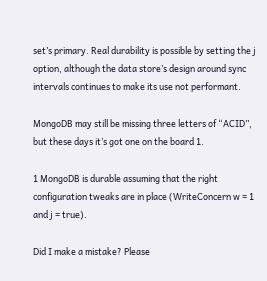set’s primary. Real durability is possible by setting the j option, although the data store’s design around sync intervals continues to make its use not performant.

MongoDB may still be missing three letters of “ACID”, but these days it’s got one on the board 1.

1 MongoDB is durable assuming that the right configuration tweaks are in place (WriteConcern w = 1 and j = true).

Did I make a mistake? Please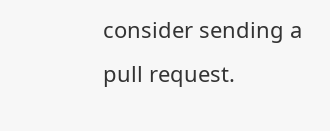consider sending a pull request.